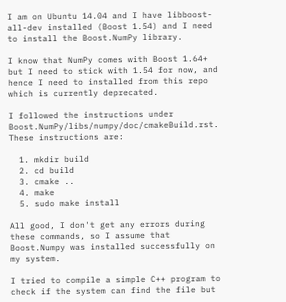I am on Ubuntu 14.04 and I have libboost-all-dev installed (Boost 1.54) and I need to install the Boost.NumPy library.

I know that NumPy comes with Boost 1.64+ but I need to stick with 1.54 for now, and hence I need to installed from this repo which is currently deprecated.

I followed the instructions under Boost.NumPy/libs/numpy/doc/cmakeBuild.rst. These instructions are:

  1. mkdir build
  2. cd build
  3. cmake ..
  4. make
  5. sudo make install

All good, I don't get any errors during these commands, so I assume that Boost.Numpy was installed successfully on my system.

I tried to compile a simple C++ program to check if the system can find the file but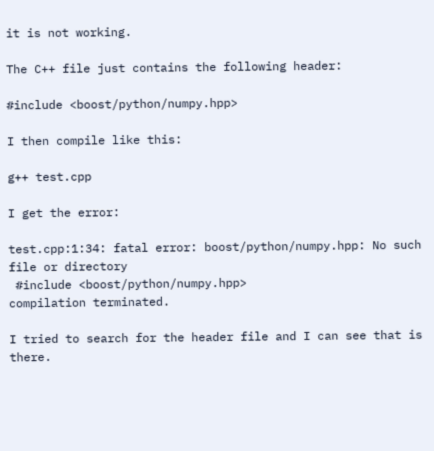it is not working.

The C++ file just contains the following header:

#include <boost/python/numpy.hpp>

I then compile like this:

g++ test.cpp

I get the error:

test.cpp:1:34: fatal error: boost/python/numpy.hpp: No such file or directory
 #include <boost/python/numpy.hpp>
compilation terminated.

I tried to search for the header file and I can see that is there.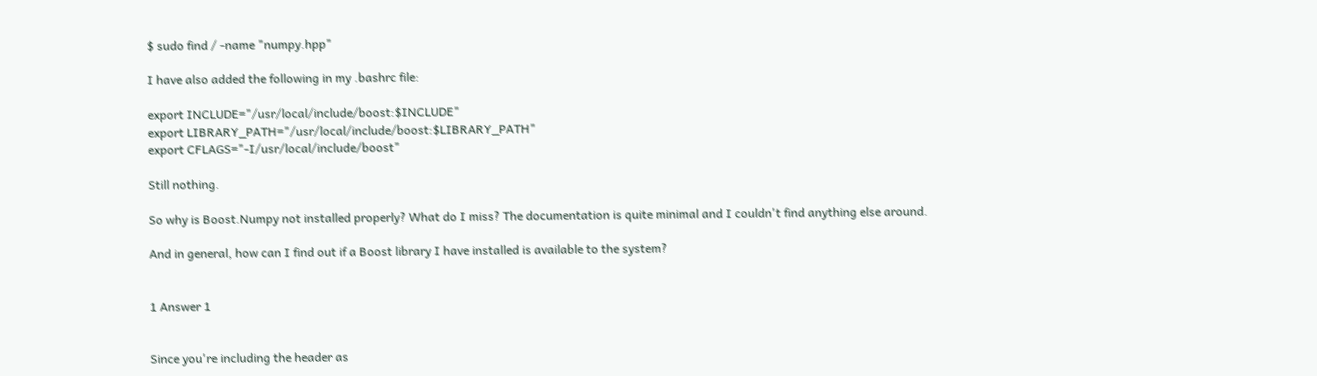$ sudo find / -name "numpy.hpp"

I have also added the following in my .bashrc file:

export INCLUDE="/usr/local/include/boost:$INCLUDE"
export LIBRARY_PATH="/usr/local/include/boost:$LIBRARY_PATH"
export CFLAGS="-I/usr/local/include/boost"

Still nothing.

So why is Boost.Numpy not installed properly? What do I miss? The documentation is quite minimal and I couldn't find anything else around.

And in general, how can I find out if a Boost library I have installed is available to the system?


1 Answer 1


Since you're including the header as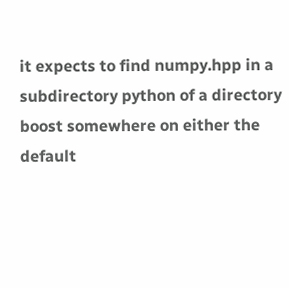it expects to find numpy.hpp in a subdirectory python of a directory boost somewhere on either the default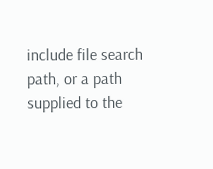include file search path, or a path supplied to the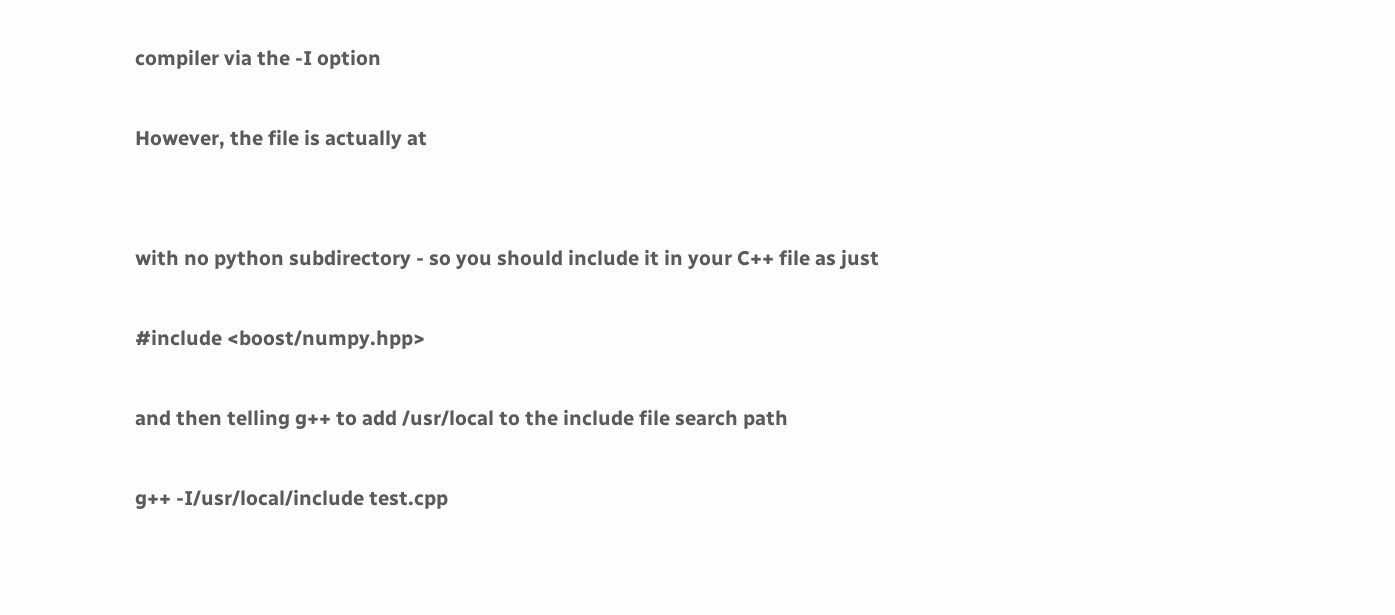compiler via the -I option

However, the file is actually at


with no python subdirectory - so you should include it in your C++ file as just

#include <boost/numpy.hpp>

and then telling g++ to add /usr/local to the include file search path

g++ -I/usr/local/include test.cpp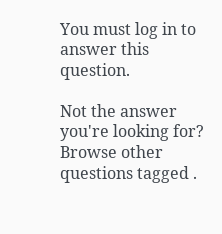You must log in to answer this question.

Not the answer you're looking for? Browse other questions tagged .